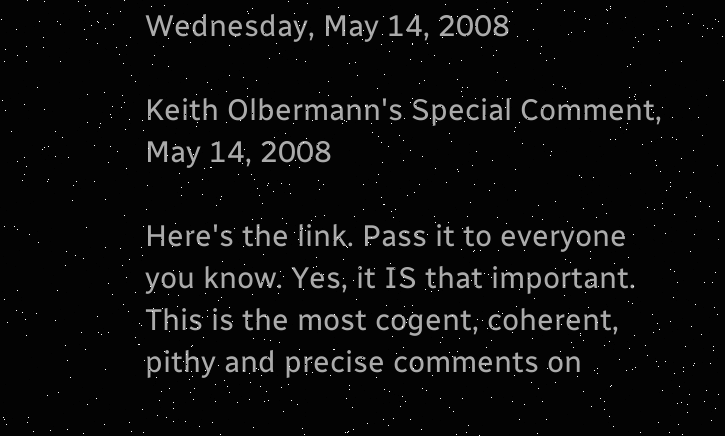Wednesday, May 14, 2008

Keith Olbermann's Special Comment, May 14, 2008

Here's the link. Pass it to everyone you know. Yes, it IS that important. This is the most cogent, coherent, pithy and precise comments on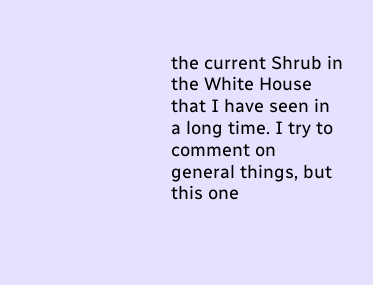the current Shrub in the White House that I have seen in a long time. I try to comment on general things, but this one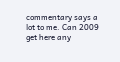commentary says a lot to me. Can 2009 get here any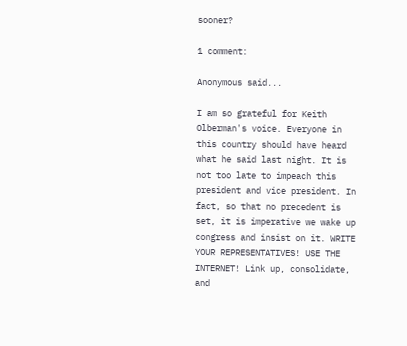sooner?

1 comment:

Anonymous said...

I am so grateful for Keith Olberman's voice. Everyone in this country should have heard what he said last night. It is not too late to impeach this president and vice president. In fact, so that no precedent is set, it is imperative we wake up congress and insist on it. WRITE YOUR REPRESENTATIVES! USE THE INTERNET! Link up, consolidate, and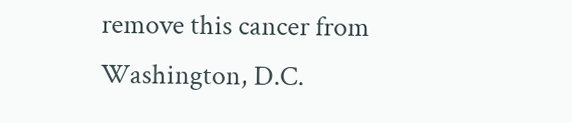remove this cancer from Washington, D.C.